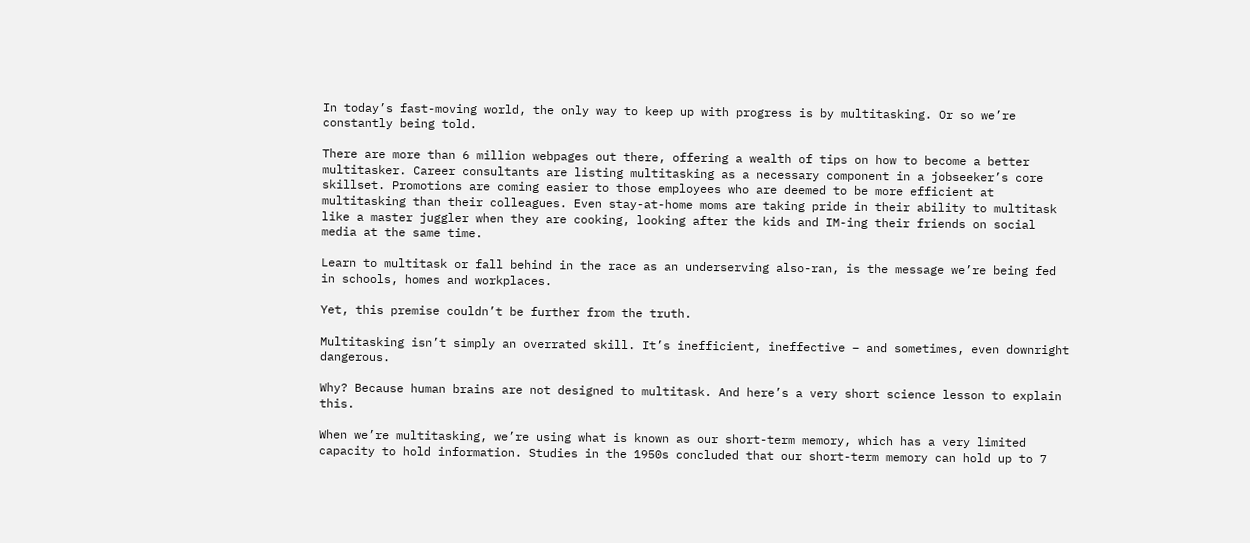In today’s fast-moving world, the only way to keep up with progress is by multitasking. Or so we’re constantly being told.

There are more than 6 million webpages out there, offering a wealth of tips on how to become a better multitasker. Career consultants are listing multitasking as a necessary component in a jobseeker’s core skillset. Promotions are coming easier to those employees who are deemed to be more efficient at multitasking than their colleagues. Even stay-at-home moms are taking pride in their ability to multitask like a master juggler when they are cooking, looking after the kids and IM-ing their friends on social media at the same time.

Learn to multitask or fall behind in the race as an underserving also-ran, is the message we’re being fed in schools, homes and workplaces.

Yet, this premise couldn’t be further from the truth.

Multitasking isn’t simply an overrated skill. It’s inefficient, ineffective – and sometimes, even downright dangerous.

Why? Because human brains are not designed to multitask. And here’s a very short science lesson to explain this.

When we’re multitasking, we’re using what is known as our short-term memory, which has a very limited capacity to hold information. Studies in the 1950s concluded that our short-term memory can hold up to 7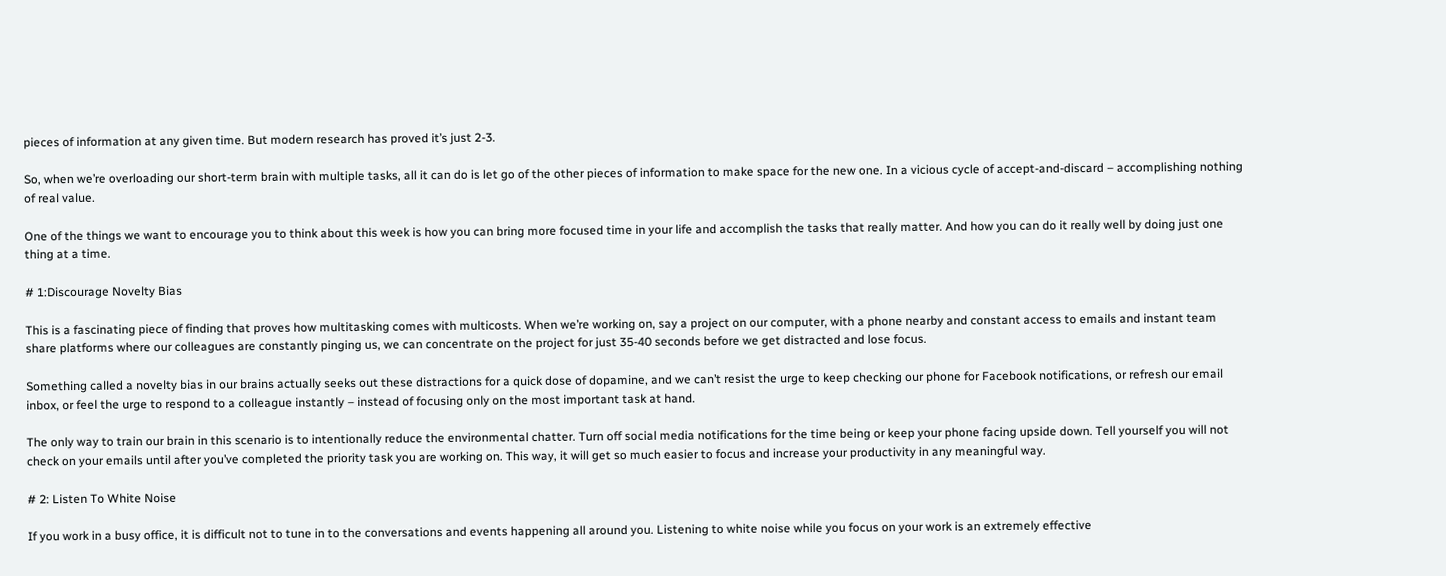pieces of information at any given time. But modern research has proved it’s just 2-3.

So, when we’re overloading our short-term brain with multiple tasks, all it can do is let go of the other pieces of information to make space for the new one. In a vicious cycle of accept-and-discard – accomplishing nothing of real value.

One of the things we want to encourage you to think about this week is how you can bring more focused time in your life and accomplish the tasks that really matter. And how you can do it really well by doing just one thing at a time.

# 1:Discourage Novelty Bias

This is a fascinating piece of finding that proves how multitasking comes with multicosts. When we’re working on, say a project on our computer, with a phone nearby and constant access to emails and instant team share platforms where our colleagues are constantly pinging us, we can concentrate on the project for just 35-40 seconds before we get distracted and lose focus.

Something called a novelty bias in our brains actually seeks out these distractions for a quick dose of dopamine, and we can’t resist the urge to keep checking our phone for Facebook notifications, or refresh our email inbox, or feel the urge to respond to a colleague instantly – instead of focusing only on the most important task at hand.

The only way to train our brain in this scenario is to intentionally reduce the environmental chatter. Turn off social media notifications for the time being or keep your phone facing upside down. Tell yourself you will not check on your emails until after you’ve completed the priority task you are working on. This way, it will get so much easier to focus and increase your productivity in any meaningful way.

# 2: Listen To White Noise

If you work in a busy office, it is difficult not to tune in to the conversations and events happening all around you. Listening to white noise while you focus on your work is an extremely effective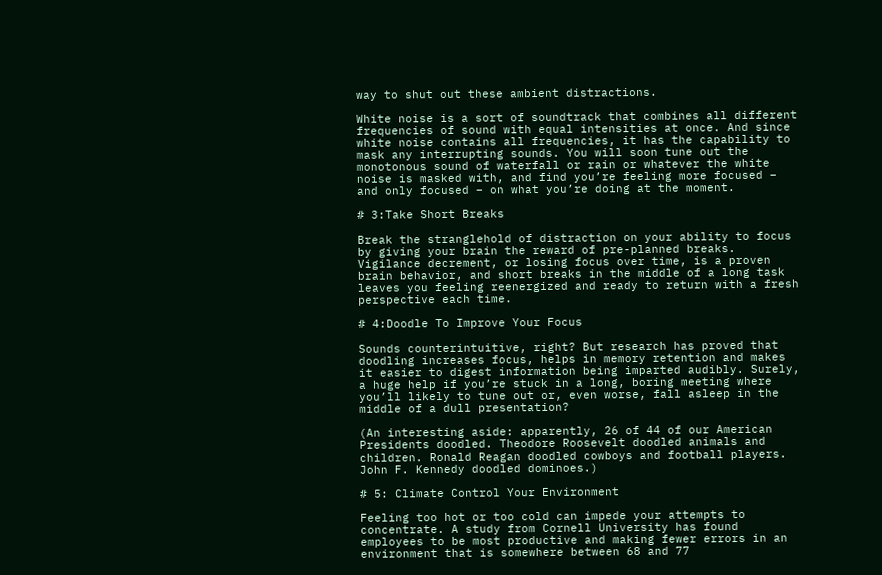way to shut out these ambient distractions.

White noise is a sort of soundtrack that combines all different frequencies of sound with equal intensities at once. And since white noise contains all frequencies, it has the capability to mask any interrupting sounds. You will soon tune out the monotonous sound of waterfall or rain or whatever the white noise is masked with, and find you’re feeling more focused – and only focused – on what you’re doing at the moment.

# 3:Take Short Breaks

Break the stranglehold of distraction on your ability to focus by giving your brain the reward of pre-planned breaks. Vigilance decrement, or losing focus over time, is a proven brain behavior, and short breaks in the middle of a long task leaves you feeling reenergized and ready to return with a fresh perspective each time.

# 4:Doodle To Improve Your Focus

Sounds counterintuitive, right? But research has proved that doodling increases focus, helps in memory retention and makes it easier to digest information being imparted audibly. Surely, a huge help if you’re stuck in a long, boring meeting where you’ll likely to tune out or, even worse, fall asleep in the middle of a dull presentation?

(An interesting aside: apparently, 26 of 44 of our American Presidents doodled. Theodore Roosevelt doodled animals and children. Ronald Reagan doodled cowboys and football players. John F. Kennedy doodled dominoes.)

# 5: Climate Control Your Environment

Feeling too hot or too cold can impede your attempts to concentrate. A study from Cornell University has found employees to be most productive and making fewer errors in an environment that is somewhere between 68 and 77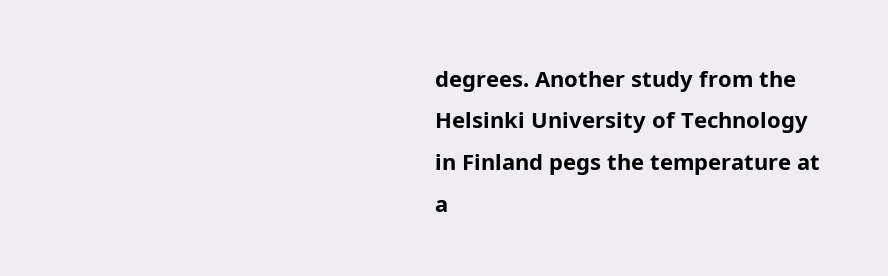degrees. Another study from the Helsinki University of Technology in Finland pegs the temperature at a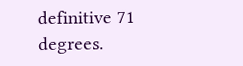definitive 71 degrees.